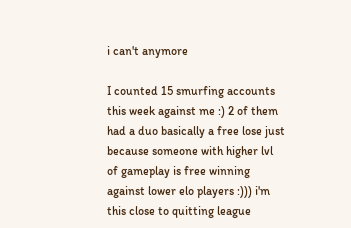i can't anymore

I counted 15 smurfing accounts this week against me :) 2 of them had a duo basically a free lose just because someone with higher lvl of gameplay is free winning against lower elo players :))) i'm this close to quitting league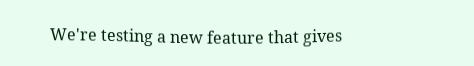We're testing a new feature that gives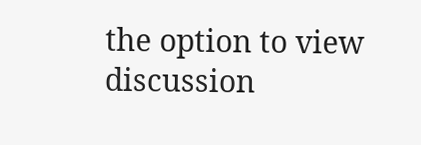the option to view discussion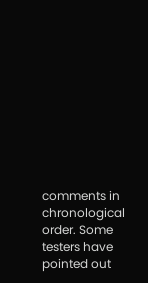comments in chronological order. Some testers have pointed out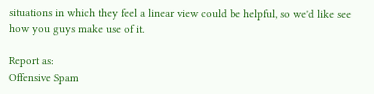situations in which they feel a linear view could be helpful, so we'd like see how you guys make use of it.

Report as:
Offensive Spam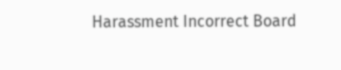Harassment Incorrect Board